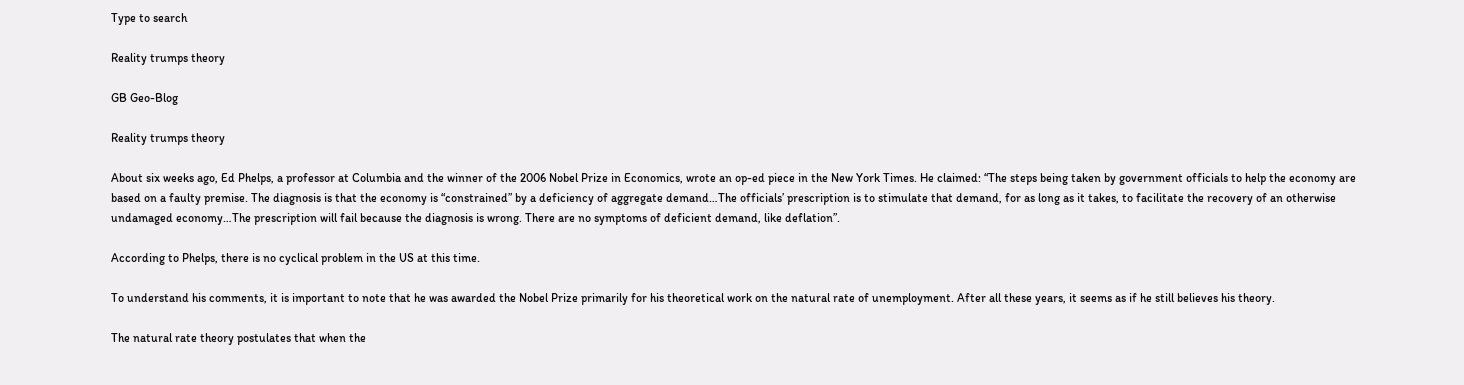Type to search

Reality trumps theory

GB Geo-Blog

Reality trumps theory

About six weeks ago, Ed Phelps, a professor at Columbia and the winner of the 2006 Nobel Prize in Economics, wrote an op-ed piece in the New York Times. He claimed: “The steps being taken by government officials to help the economy are based on a faulty premise. The diagnosis is that the economy is “constrained” by a deficiency of aggregate demand…The officials’ prescription is to stimulate that demand, for as long as it takes, to facilitate the recovery of an otherwise undamaged economy…The prescription will fail because the diagnosis is wrong. There are no symptoms of deficient demand, like deflation”.

According to Phelps, there is no cyclical problem in the US at this time.

To understand his comments, it is important to note that he was awarded the Nobel Prize primarily for his theoretical work on the natural rate of unemployment. After all these years, it seems as if he still believes his theory.

The natural rate theory postulates that when the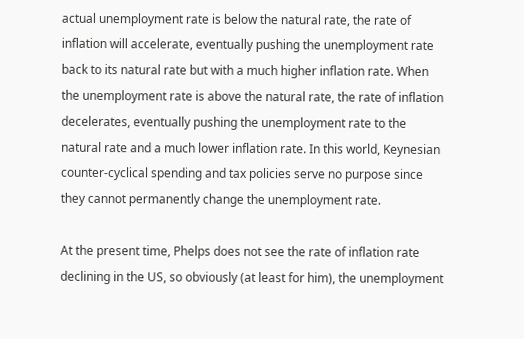actual unemployment rate is below the natural rate, the rate of inflation will accelerate, eventually pushing the unemployment rate back to its natural rate but with a much higher inflation rate. When the unemployment rate is above the natural rate, the rate of inflation decelerates, eventually pushing the unemployment rate to the natural rate and a much lower inflation rate. In this world, Keynesian counter-cyclical spending and tax policies serve no purpose since they cannot permanently change the unemployment rate.

At the present time, Phelps does not see the rate of inflation rate declining in the US, so obviously (at least for him), the unemployment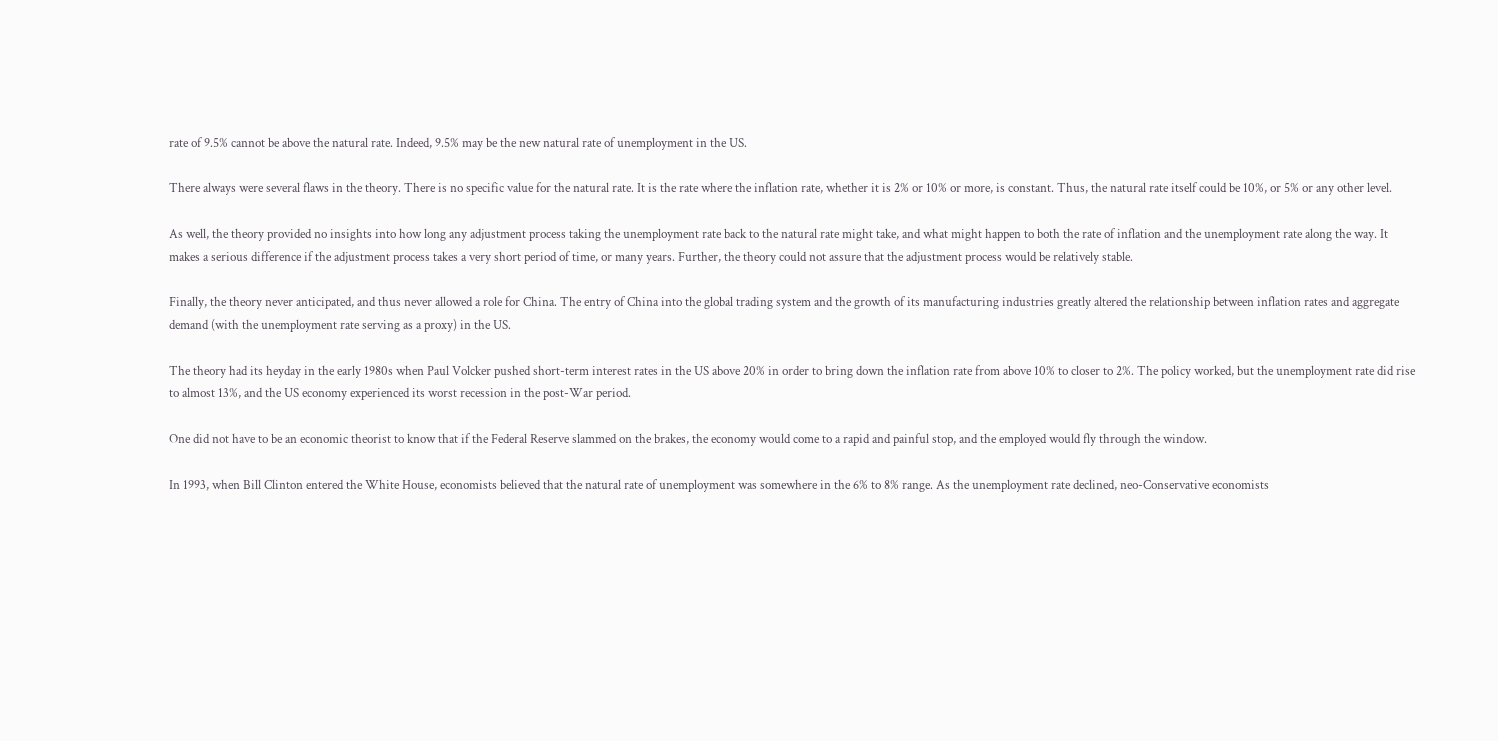rate of 9.5% cannot be above the natural rate. Indeed, 9.5% may be the new natural rate of unemployment in the US.

There always were several flaws in the theory. There is no specific value for the natural rate. It is the rate where the inflation rate, whether it is 2% or 10% or more, is constant. Thus, the natural rate itself could be 10%, or 5% or any other level.

As well, the theory provided no insights into how long any adjustment process taking the unemployment rate back to the natural rate might take, and what might happen to both the rate of inflation and the unemployment rate along the way. It makes a serious difference if the adjustment process takes a very short period of time, or many years. Further, the theory could not assure that the adjustment process would be relatively stable.

Finally, the theory never anticipated, and thus never allowed a role for China. The entry of China into the global trading system and the growth of its manufacturing industries greatly altered the relationship between inflation rates and aggregate demand (with the unemployment rate serving as a proxy) in the US.

The theory had its heyday in the early 1980s when Paul Volcker pushed short-term interest rates in the US above 20% in order to bring down the inflation rate from above 10% to closer to 2%. The policy worked, but the unemployment rate did rise to almost 13%, and the US economy experienced its worst recession in the post-War period.

One did not have to be an economic theorist to know that if the Federal Reserve slammed on the brakes, the economy would come to a rapid and painful stop, and the employed would fly through the window.

In 1993, when Bill Clinton entered the White House, economists believed that the natural rate of unemployment was somewhere in the 6% to 8% range. As the unemployment rate declined, neo-Conservative economists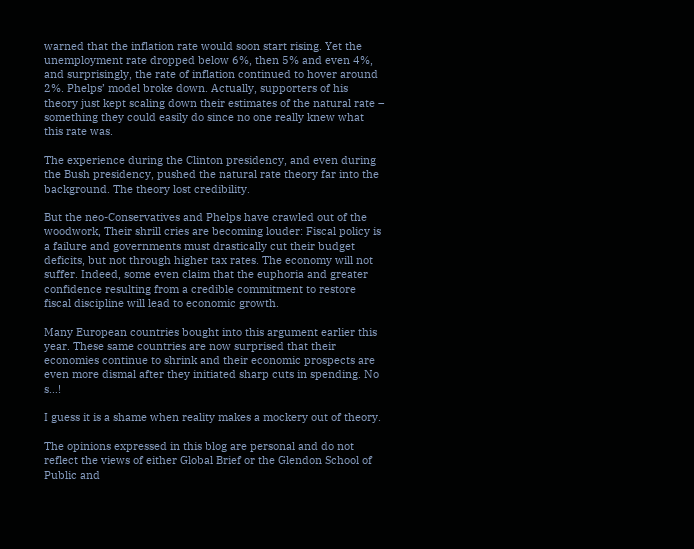warned that the inflation rate would soon start rising. Yet the unemployment rate dropped below 6%, then 5% and even 4%, and surprisingly, the rate of inflation continued to hover around 2%. Phelps’ model broke down. Actually, supporters of his theory just kept scaling down their estimates of the natural rate – something they could easily do since no one really knew what this rate was.

The experience during the Clinton presidency, and even during the Bush presidency, pushed the natural rate theory far into the background. The theory lost credibility.

But the neo-Conservatives and Phelps have crawled out of the woodwork, Their shrill cries are becoming louder: Fiscal policy is a failure and governments must drastically cut their budget deficits, but not through higher tax rates. The economy will not suffer. Indeed, some even claim that the euphoria and greater confidence resulting from a credible commitment to restore fiscal discipline will lead to economic growth.

Many European countries bought into this argument earlier this year. These same countries are now surprised that their economies continue to shrink and their economic prospects are even more dismal after they initiated sharp cuts in spending. No s…!

I guess it is a shame when reality makes a mockery out of theory.

The opinions expressed in this blog are personal and do not reflect the views of either Global Brief or the Glendon School of Public and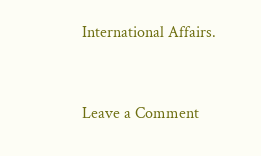International Affairs.


Leave a Comment